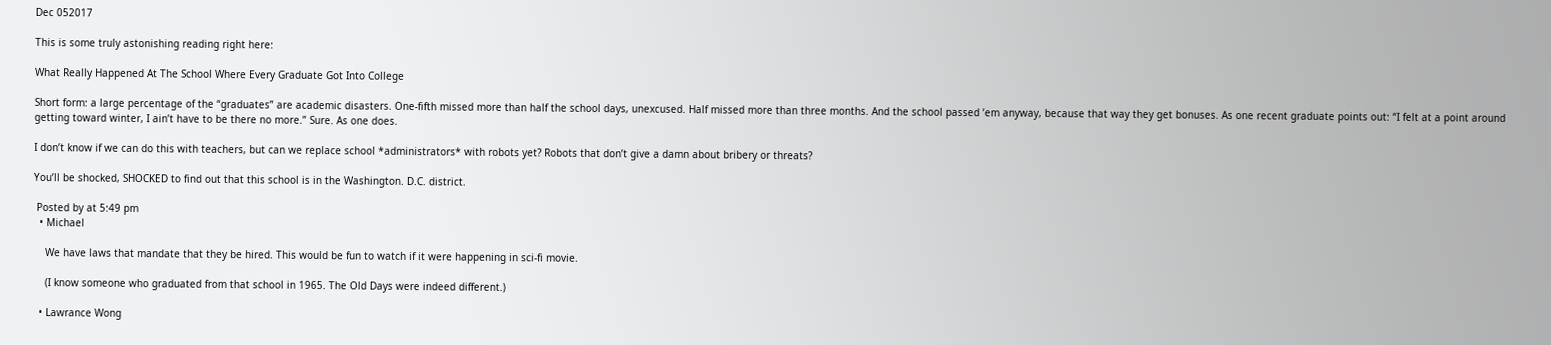Dec 052017

This is some truly astonishing reading right here:

What Really Happened At The School Where Every Graduate Got Into College

Short form: a large percentage of the “graduates” are academic disasters. One-fifth missed more than half the school days, unexcused. Half missed more than three months. And the school passed ’em anyway, because that way they get bonuses. As one recent graduate points out: “I felt at a point around getting toward winter, I ain’t have to be there no more.” Sure. As one does.

I don’t know if we can do this with teachers, but can we replace school *administrators* with robots yet? Robots that don’t give a damn about bribery or threats?

You’ll be shocked, SHOCKED to find out that this school is in the Washington. D.C. district.

 Posted by at 5:49 pm
  • Michael

    We have laws that mandate that they be hired. This would be fun to watch if it were happening in sci-fi movie.

    (I know someone who graduated from that school in 1965. The Old Days were indeed different.)

  • Lawrance Wong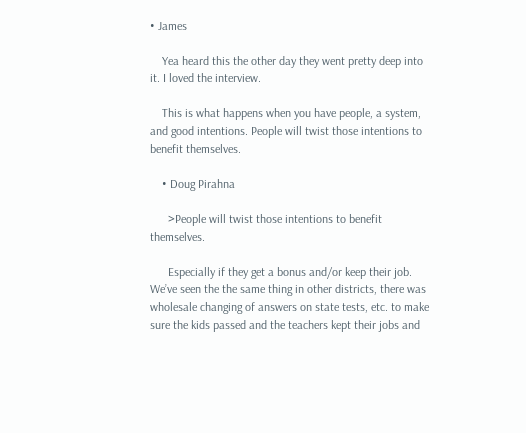• James

    Yea heard this the other day they went pretty deep into it. I loved the interview.

    This is what happens when you have people, a system, and good intentions. People will twist those intentions to benefit themselves.

    • Doug Pirahna

      >People will twist those intentions to benefit themselves.

      Especially if they get a bonus and/or keep their job. We’ve seen the the same thing in other districts, there was wholesale changing of answers on state tests, etc. to make sure the kids passed and the teachers kept their jobs and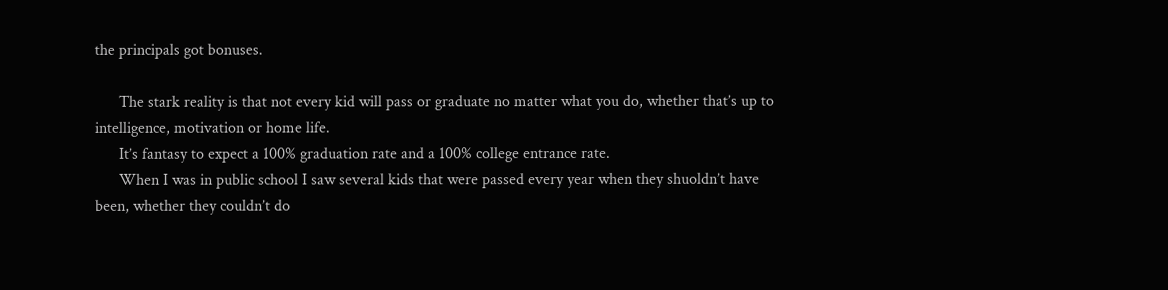the principals got bonuses.

      The stark reality is that not every kid will pass or graduate no matter what you do, whether that’s up to intelligence, motivation or home life.
      It’s fantasy to expect a 100% graduation rate and a 100% college entrance rate.
      When I was in public school I saw several kids that were passed every year when they shuoldn’t have been, whether they couldn’t do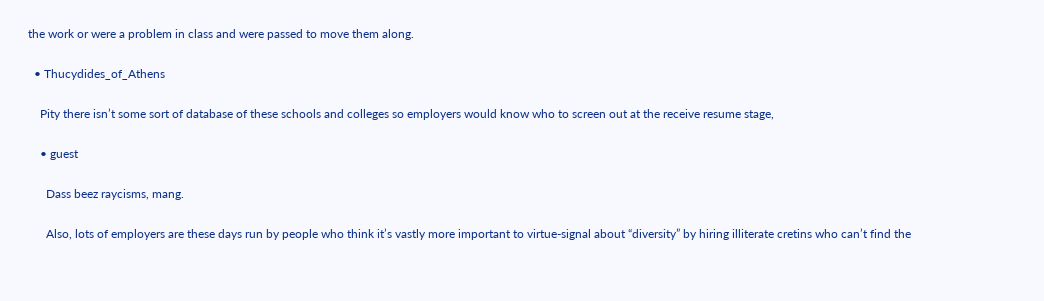the work or were a problem in class and were passed to move them along.

  • Thucydides_of_Athens

    Pity there isn’t some sort of database of these schools and colleges so employers would know who to screen out at the receive resume stage,

    • guest

      Dass beez raycisms, mang.

      Also, lots of employers are these days run by people who think it’s vastly more important to virtue-signal about “diversity” by hiring illiterate cretins who can’t find the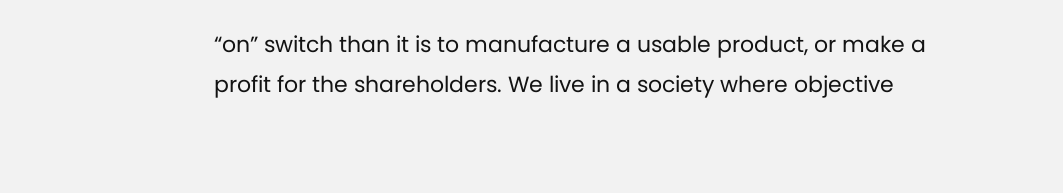“on” switch than it is to manufacture a usable product, or make a profit for the shareholders. We live in a society where objective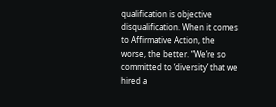qualification is objective disqualification. When it comes to Affirmative Action, the worse, the better. “We’re so committed to ‘diversity’ that we hired a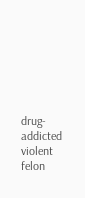drug-addicted violent felon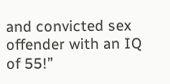and convicted sex offender with an IQ of 55!”